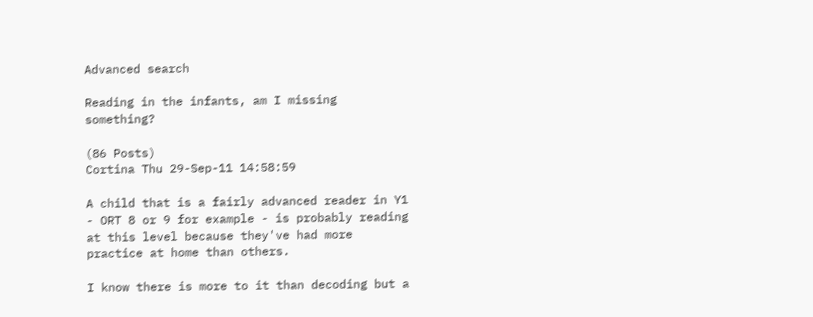Advanced search

Reading in the infants, am I missing something?

(86 Posts)
Cortina Thu 29-Sep-11 14:58:59

A child that is a fairly advanced reader in Y1 - ORT 8 or 9 for example - is probably reading at this level because they've had more practice at home than others.

I know there is more to it than decoding but a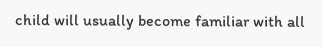child will usually become familiar with all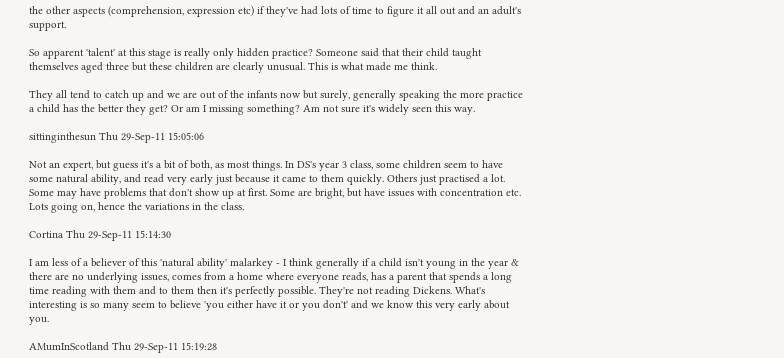the other aspects (comprehension, expression etc) if they've had lots of time to figure it all out and an adult's support.

So apparent 'talent' at this stage is really only hidden practice? Someone said that their child taught themselves aged three but these children are clearly unusual. This is what made me think.

They all tend to catch up and we are out of the infants now but surely, generally speaking the more practice a child has the better they get? Or am I missing something? Am not sure it's widely seen this way.

sittinginthesun Thu 29-Sep-11 15:05:06

Not an expert, but guess it's a bit of both, as most things. In DS's year 3 class, some children seem to have some natural ability, and read very early just because it came to them quickly. Others just practised a lot. Some may have problems that don't show up at first. Some are bright, but have issues with concentration etc. Lots going on, hence the variations in the class.

Cortina Thu 29-Sep-11 15:14:30

I am less of a believer of this 'natural ability' malarkey - I think generally if a child isn't young in the year & there are no underlying issues, comes from a home where everyone reads, has a parent that spends a long time reading with them and to them then it's perfectly possible. They're not reading Dickens. What's interesting is so many seem to believe 'you either have it or you don't' and we know this very early about you.

AMumInScotland Thu 29-Sep-11 15:19:28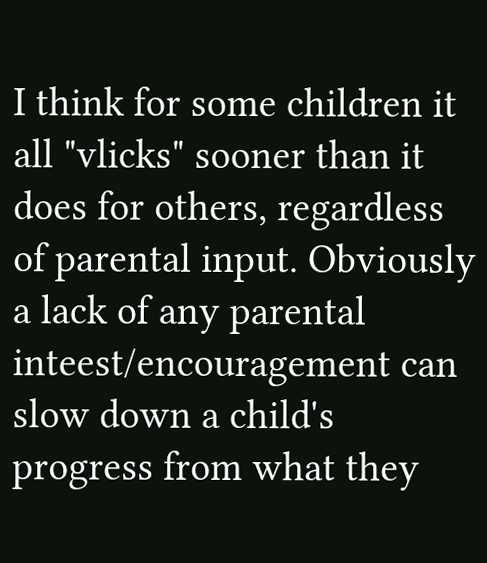I think for some children it all "vlicks" sooner than it does for others, regardless of parental input. Obviously a lack of any parental inteest/encouragement can slow down a child's progress from what they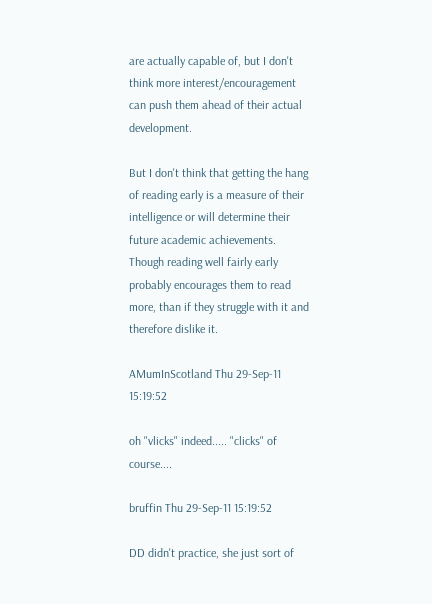are actually capable of, but I don't think more interest/encouragement can push them ahead of their actual development.

But I don't think that getting the hang of reading early is a measure of their intelligence or will determine their future academic achievements. Though reading well fairly early probably encourages them to read more, than if they struggle with it and therefore dislike it.

AMumInScotland Thu 29-Sep-11 15:19:52

oh "vlicks" indeed..... "clicks" of course....

bruffin Thu 29-Sep-11 15:19:52

DD didn't practice, she just sort of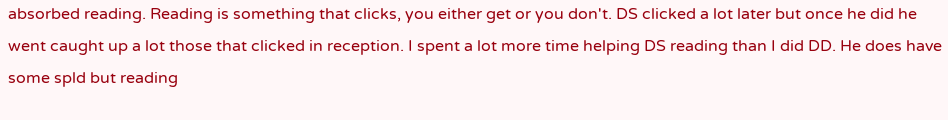absorbed reading. Reading is something that clicks, you either get or you don't. DS clicked a lot later but once he did he went caught up a lot those that clicked in reception. I spent a lot more time helping DS reading than I did DD. He does have some spld but reading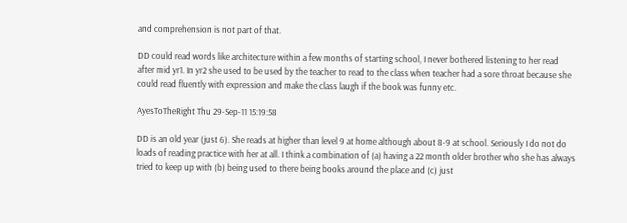and comprehension is not part of that.

DD could read words like architecture within a few months of starting school, I never bothered listening to her read after mid yr1. In yr2 she used to be used by the teacher to read to the class when teacher had a sore throat because she could read fluently with expression and make the class laugh if the book was funny etc.

AyesToTheRight Thu 29-Sep-11 15:19:58

DD is an old year (just 6). She reads at higher than level 9 at home although about 8-9 at school. Seriously I do not do loads of reading practice with her at all. I think a combination of (a) having a 22 month older brother who she has always tried to keep up with (b) being used to there being books around the place and (c) just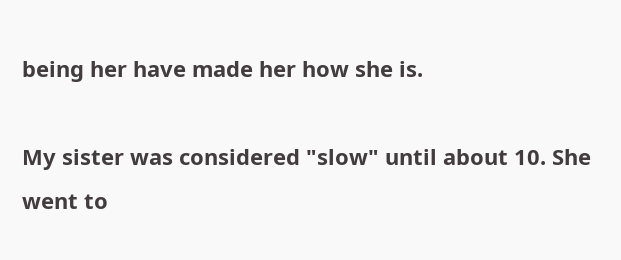being her have made her how she is.

My sister was considered "slow" until about 10. She went to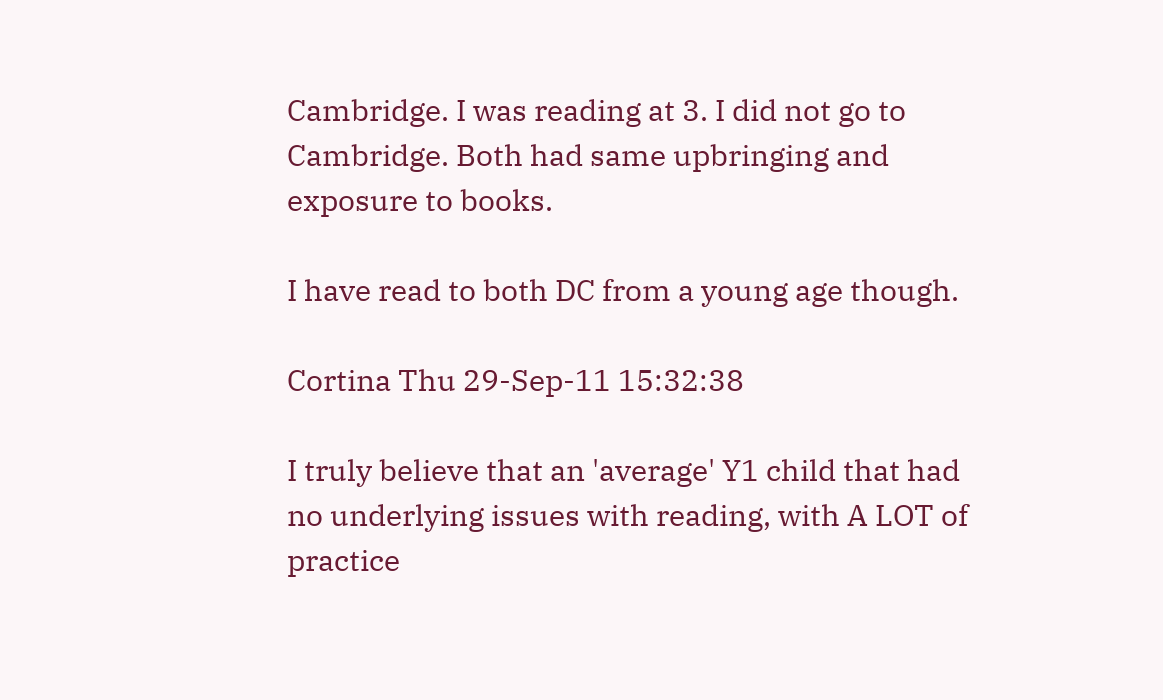Cambridge. I was reading at 3. I did not go to Cambridge. Both had same upbringing and exposure to books.

I have read to both DC from a young age though.

Cortina Thu 29-Sep-11 15:32:38

I truly believe that an 'average' Y1 child that had no underlying issues with reading, with A LOT of practice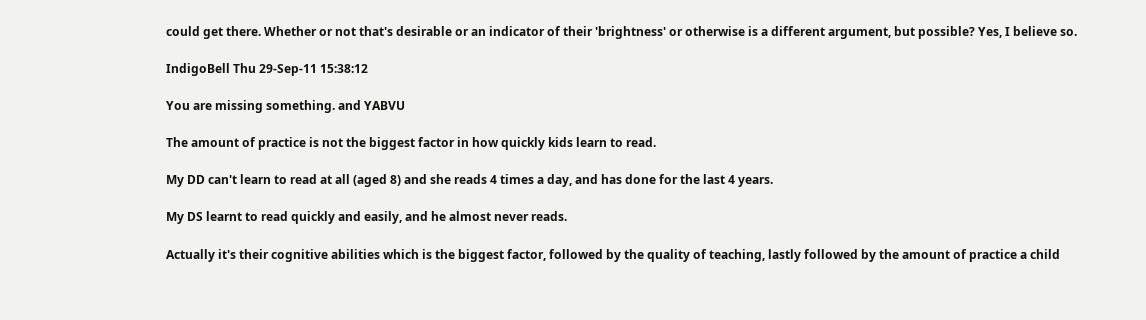could get there. Whether or not that's desirable or an indicator of their 'brightness' or otherwise is a different argument, but possible? Yes, I believe so.

IndigoBell Thu 29-Sep-11 15:38:12

You are missing something. and YABVU

The amount of practice is not the biggest factor in how quickly kids learn to read.

My DD can't learn to read at all (aged 8) and she reads 4 times a day, and has done for the last 4 years.

My DS learnt to read quickly and easily, and he almost never reads.

Actually it's their cognitive abilities which is the biggest factor, followed by the quality of teaching, lastly followed by the amount of practice a child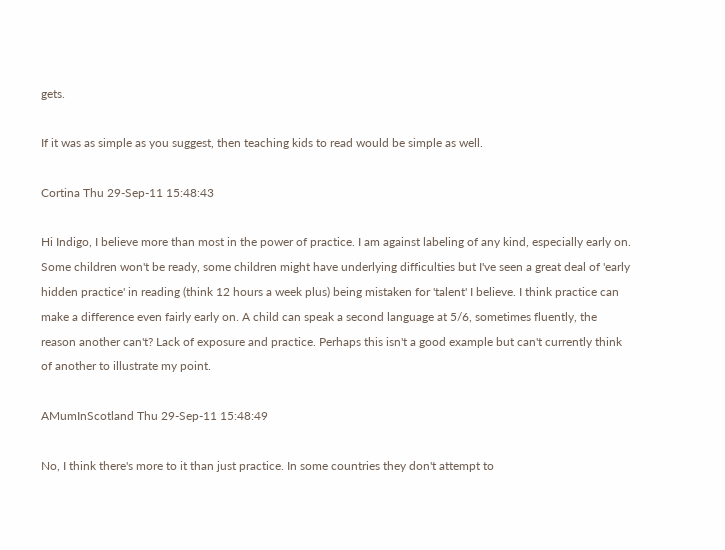gets.

If it was as simple as you suggest, then teaching kids to read would be simple as well.

Cortina Thu 29-Sep-11 15:48:43

Hi Indigo, I believe more than most in the power of practice. I am against labeling of any kind, especially early on. Some children won't be ready, some children might have underlying difficulties but I've seen a great deal of 'early hidden practice' in reading (think 12 hours a week plus) being mistaken for 'talent' I believe. I think practice can make a difference even fairly early on. A child can speak a second language at 5/6, sometimes fluently, the reason another can't? Lack of exposure and practice. Perhaps this isn't a good example but can't currently think of another to illustrate my point.

AMumInScotland Thu 29-Sep-11 15:48:49

No, I think there's more to it than just practice. In some countries they don't attempt to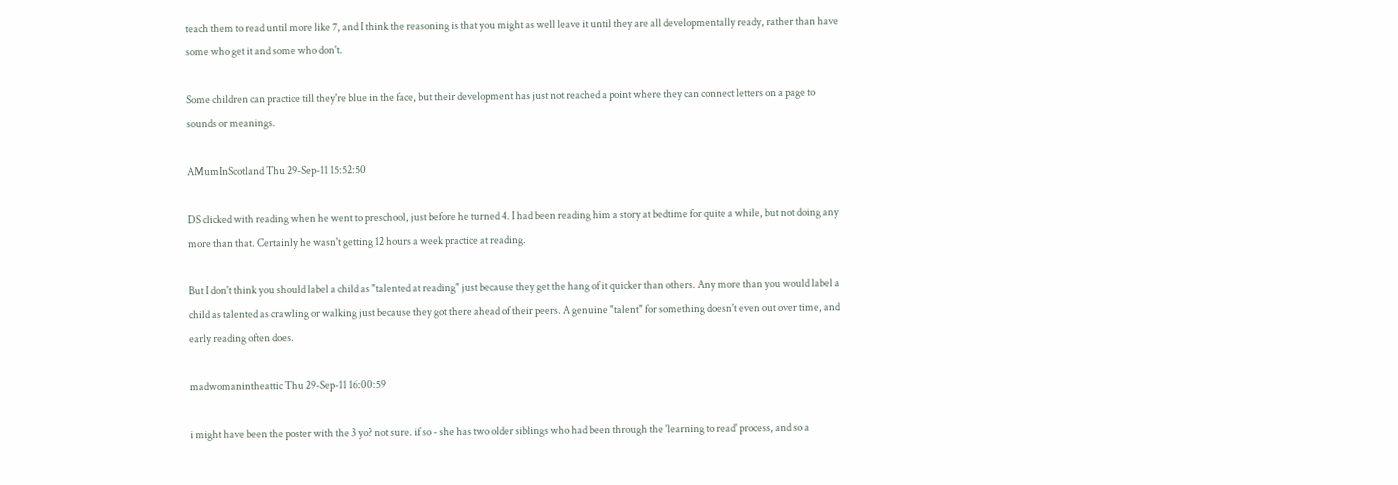teach them to read until more like 7, and I think the reasoning is that you might as well leave it until they are all developmentally ready, rather than have some who get it and some who don't.

Some children can practice till they're blue in the face, but their development has just not reached a point where they can connect letters on a page to sounds or meanings.

AMumInScotland Thu 29-Sep-11 15:52:50

DS clicked with reading when he went to preschool, just before he turned 4. I had been reading him a story at bedtime for quite a while, but not doing any more than that. Certainly he wasn't getting 12 hours a week practice at reading.

But I don't think you should label a child as "talented at reading" just because they get the hang of it quicker than others. Any more than you would label a child as talented as crawling or walking just because they got there ahead of their peers. A genuine "talent" for something doesn't even out over time, and early reading often does.

madwomanintheattic Thu 29-Sep-11 16:00:59

i might have been the poster with the 3 yo? not sure. if so - she has two older siblings who had been through the 'learning to read' process, and so a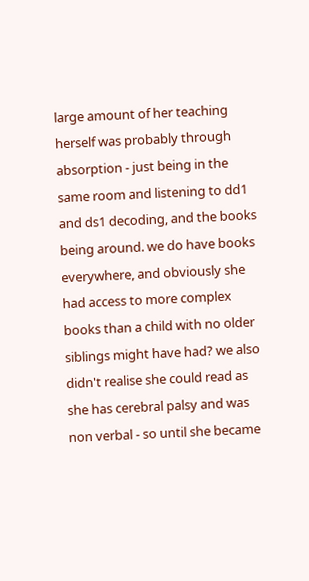large amount of her teaching herself was probably through absorption - just being in the same room and listening to dd1 and ds1 decoding, and the books being around. we do have books everywhere, and obviously she had access to more complex books than a child with no older siblings might have had? we also didn't realise she could read as she has cerebral palsy and was non verbal - so until she became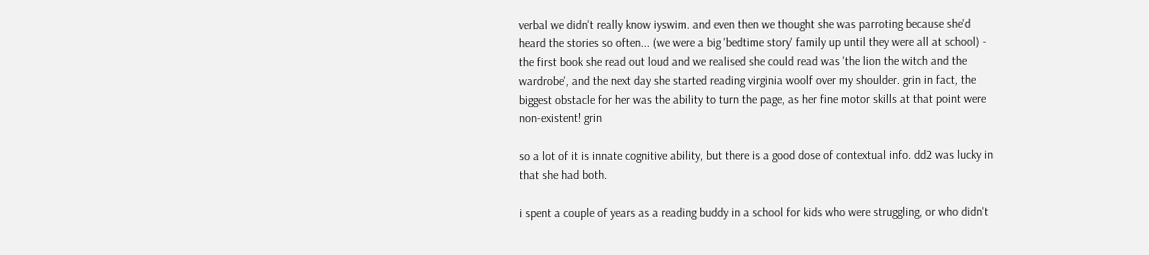verbal we didn't really know iyswim. and even then we thought she was parroting because she'd heard the stories so often... (we were a big 'bedtime story' family up until they were all at school) - the first book she read out loud and we realised she could read was 'the lion the witch and the wardrobe', and the next day she started reading virginia woolf over my shoulder. grin in fact, the biggest obstacle for her was the ability to turn the page, as her fine motor skills at that point were non-existent! grin

so a lot of it is innate cognitive ability, but there is a good dose of contextual info. dd2 was lucky in that she had both.

i spent a couple of years as a reading buddy in a school for kids who were struggling, or who didn't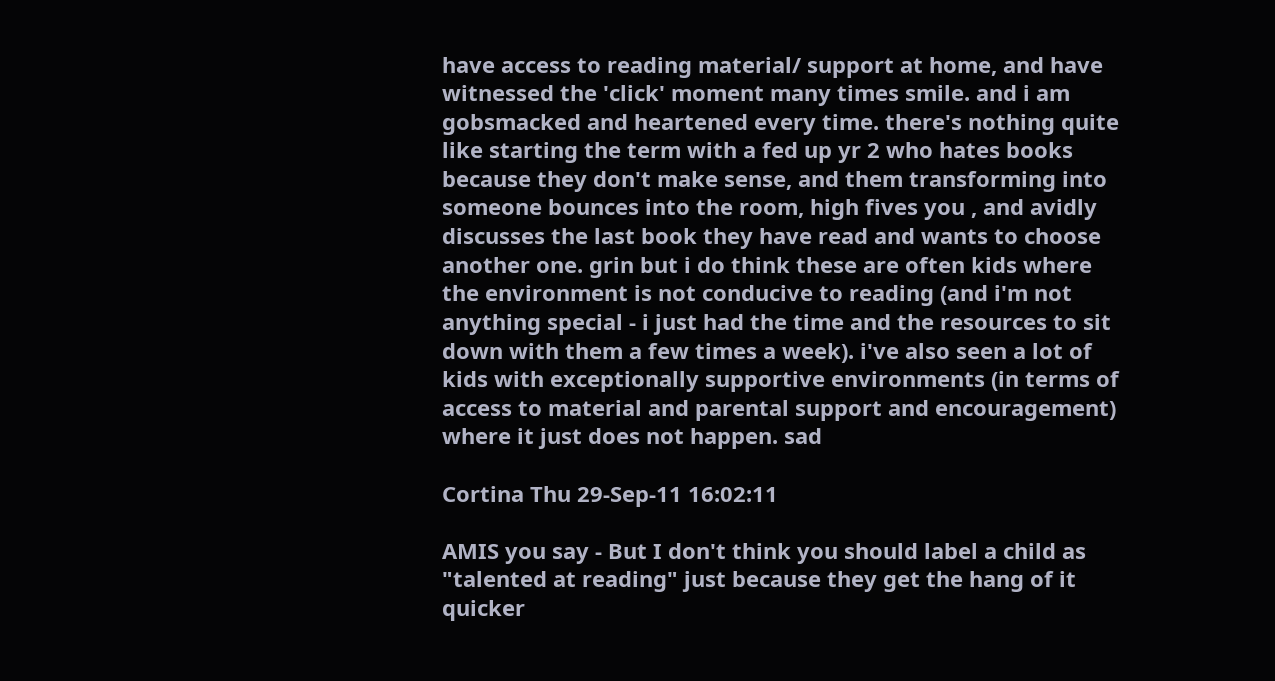have access to reading material/ support at home, and have witnessed the 'click' moment many times smile. and i am gobsmacked and heartened every time. there's nothing quite like starting the term with a fed up yr 2 who hates books because they don't make sense, and them transforming into someone bounces into the room, high fives you , and avidly discusses the last book they have read and wants to choose another one. grin but i do think these are often kids where the environment is not conducive to reading (and i'm not anything special - i just had the time and the resources to sit down with them a few times a week). i've also seen a lot of kids with exceptionally supportive environments (in terms of access to material and parental support and encouragement) where it just does not happen. sad

Cortina Thu 29-Sep-11 16:02:11

AMIS you say - But I don't think you should label a child as "talented at reading" just because they get the hang of it quicker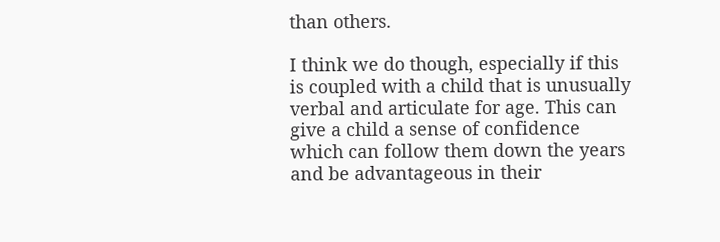than others.

I think we do though, especially if this is coupled with a child that is unusually verbal and articulate for age. This can give a child a sense of confidence which can follow them down the years and be advantageous in their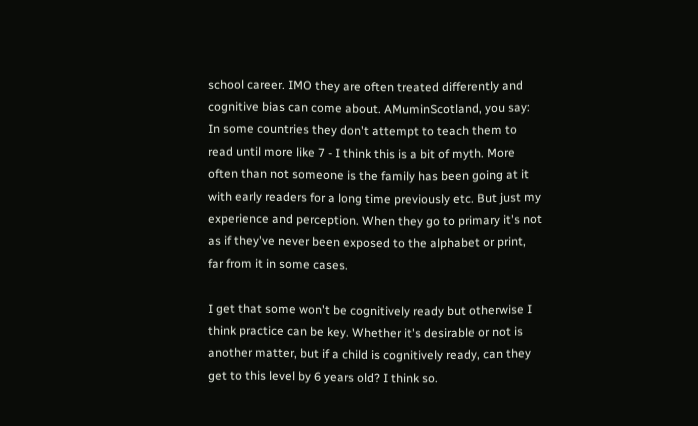school career. IMO they are often treated differently and cognitive bias can come about. AMuminScotland, you say: In some countries they don't attempt to teach them to read until more like 7 - I think this is a bit of myth. More often than not someone is the family has been going at it with early readers for a long time previously etc. But just my experience and perception. When they go to primary it's not as if they've never been exposed to the alphabet or print, far from it in some cases.

I get that some won't be cognitively ready but otherwise I think practice can be key. Whether it's desirable or not is another matter, but if a child is cognitively ready, can they get to this level by 6 years old? I think so.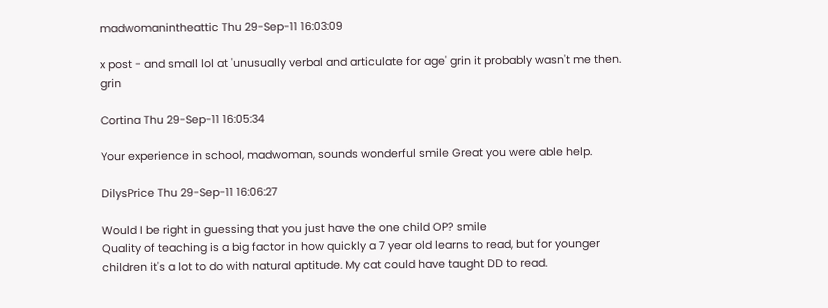madwomanintheattic Thu 29-Sep-11 16:03:09

x post - and small lol at 'unusually verbal and articulate for age' grin it probably wasn't me then. grin

Cortina Thu 29-Sep-11 16:05:34

Your experience in school, madwoman, sounds wonderful smile Great you were able help.

DilysPrice Thu 29-Sep-11 16:06:27

Would I be right in guessing that you just have the one child OP? smile
Quality of teaching is a big factor in how quickly a 7 year old learns to read, but for younger children it's a lot to do with natural aptitude. My cat could have taught DD to read.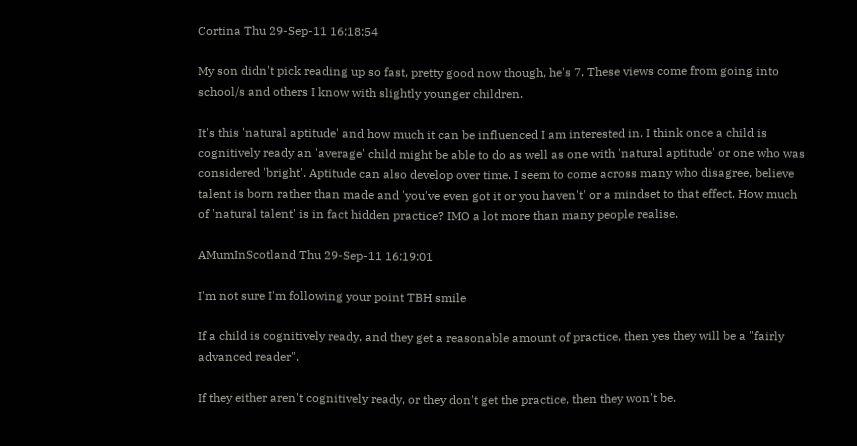Cortina Thu 29-Sep-11 16:18:54

My son didn't pick reading up so fast, pretty good now though, he's 7. These views come from going into school/s and others I know with slightly younger children.

It's this 'natural aptitude' and how much it can be influenced I am interested in. I think once a child is cognitively ready an 'average' child might be able to do as well as one with 'natural aptitude' or one who was considered 'bright'. Aptitude can also develop over time. I seem to come across many who disagree, believe talent is born rather than made and 'you've even got it or you haven't' or a mindset to that effect. How much of 'natural talent' is in fact hidden practice? IMO a lot more than many people realise.

AMumInScotland Thu 29-Sep-11 16:19:01

I'm not sure I'm following your point TBH smile

If a child is cognitively ready, and they get a reasonable amount of practice, then yes they will be a "fairly advanced reader".

If they either aren't cognitively ready, or they don't get the practice, then they won't be.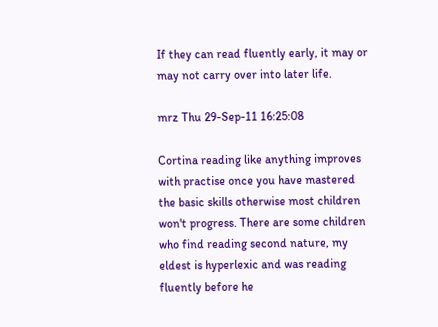If they can read fluently early, it may or may not carry over into later life.

mrz Thu 29-Sep-11 16:25:08

Cortina reading like anything improves with practise once you have mastered the basic skills otherwise most children won't progress. There are some children who find reading second nature, my eldest is hyperlexic and was reading fluently before he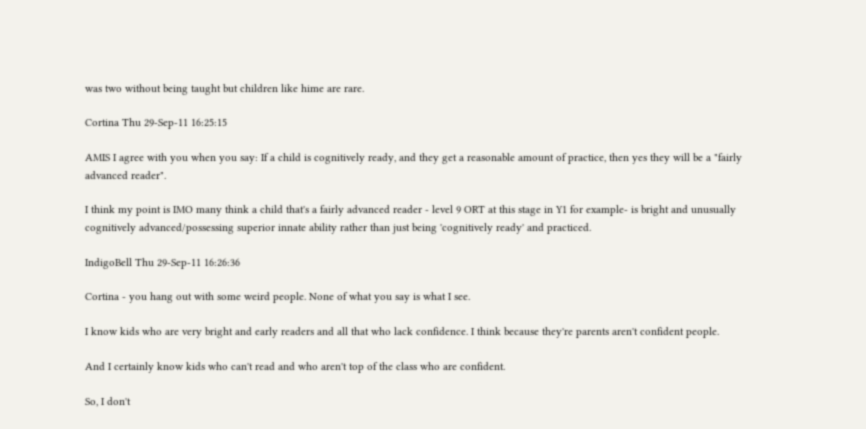was two without being taught but children like hime are rare.

Cortina Thu 29-Sep-11 16:25:15

AMIS I agree with you when you say: If a child is cognitively ready, and they get a reasonable amount of practice, then yes they will be a "fairly advanced reader".

I think my point is IMO many think a child that's a fairly advanced reader - level 9 ORT at this stage in Y1 for example- is bright and unusually cognitively advanced/possessing superior innate ability rather than just being 'cognitively ready' and practiced.

IndigoBell Thu 29-Sep-11 16:26:36

Cortina - you hang out with some weird people. None of what you say is what I see.

I know kids who are very bright and early readers and all that who lack confidence. I think because they're parents aren't confident people.

And I certainly know kids who can't read and who aren't top of the class who are confident.

So, I don't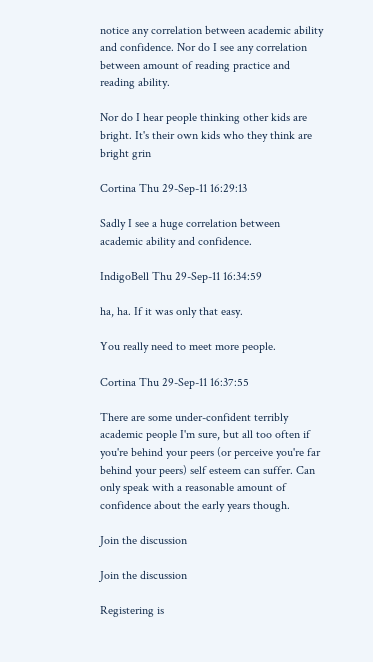notice any correlation between academic ability and confidence. Nor do I see any correlation between amount of reading practice and reading ability.

Nor do I hear people thinking other kids are bright. It's their own kids who they think are bright grin

Cortina Thu 29-Sep-11 16:29:13

Sadly I see a huge correlation between academic ability and confidence.

IndigoBell Thu 29-Sep-11 16:34:59

ha, ha. If it was only that easy.

You really need to meet more people.

Cortina Thu 29-Sep-11 16:37:55

There are some under-confident terribly academic people I'm sure, but all too often if you're behind your peers (or perceive you're far behind your peers) self esteem can suffer. Can only speak with a reasonable amount of confidence about the early years though.

Join the discussion

Join the discussion

Registering is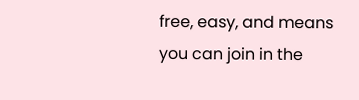free, easy, and means you can join in the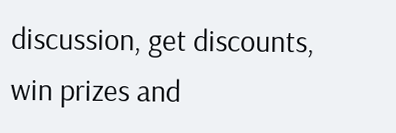discussion, get discounts, win prizes and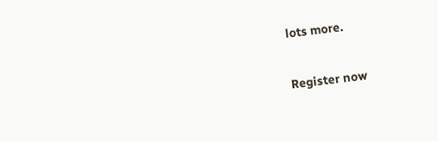lots more.

Register now